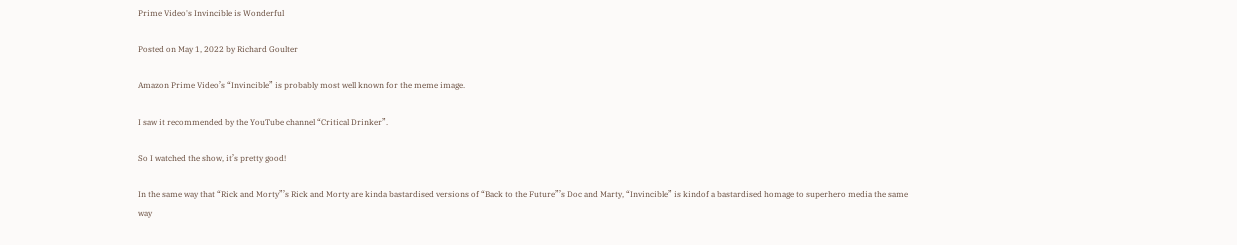Prime Video's Invincible is Wonderful

Posted on May 1, 2022 by Richard Goulter

Amazon Prime Video’s “Invincible” is probably most well known for the meme image.

I saw it recommended by the YouTube channel “Critical Drinker”.

So I watched the show, it’s pretty good!

In the same way that “Rick and Morty”’s Rick and Morty are kinda bastardised versions of “Back to the Future”’s Doc and Marty, “Invincible” is kindof a bastardised homage to superhero media the same way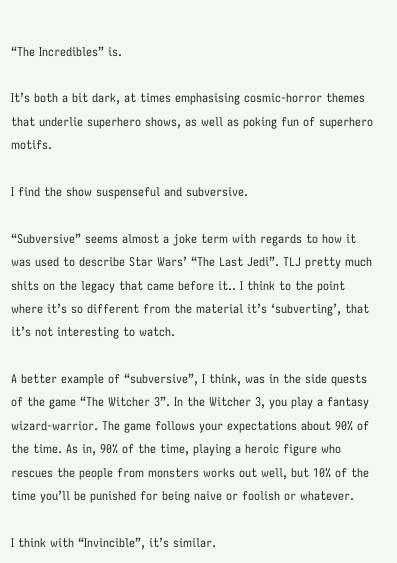“The Incredibles” is.

It’s both a bit dark, at times emphasising cosmic-horror themes that underlie superhero shows, as well as poking fun of superhero motifs.

I find the show suspenseful and subversive.

“Subversive” seems almost a joke term with regards to how it was used to describe Star Wars’ “The Last Jedi”. TLJ pretty much shits on the legacy that came before it.. I think to the point where it’s so different from the material it’s ‘subverting’, that it’s not interesting to watch.

A better example of “subversive”, I think, was in the side quests of the game “The Witcher 3”. In the Witcher 3, you play a fantasy wizard-warrior. The game follows your expectations about 90% of the time. As in, 90% of the time, playing a heroic figure who rescues the people from monsters works out well, but 10% of the time you’ll be punished for being naive or foolish or whatever.

I think with “Invincible”, it’s similar.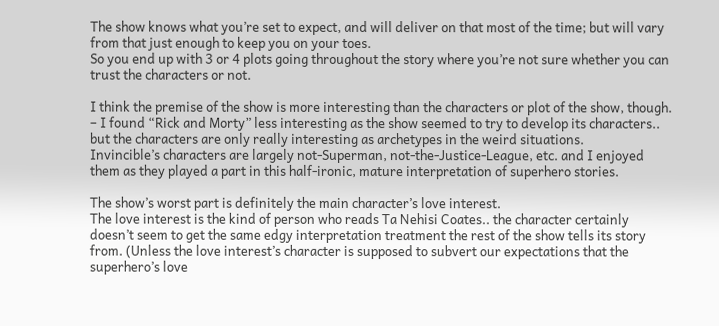The show knows what you’re set to expect, and will deliver on that most of the time; but will vary from that just enough to keep you on your toes.
So you end up with 3 or 4 plots going throughout the story where you’re not sure whether you can trust the characters or not.

I think the premise of the show is more interesting than the characters or plot of the show, though. – I found “Rick and Morty” less interesting as the show seemed to try to develop its characters.. but the characters are only really interesting as archetypes in the weird situations.
Invincible’s characters are largely not-Superman, not-the-Justice-League, etc. and I enjoyed them as they played a part in this half-ironic, mature interpretation of superhero stories.

The show’s worst part is definitely the main character’s love interest.
The love interest is the kind of person who reads Ta Nehisi Coates.. the character certainly doesn’t seem to get the same edgy interpretation treatment the rest of the show tells its story from. (Unless the love interest’s character is supposed to subvert our expectations that the superhero’s love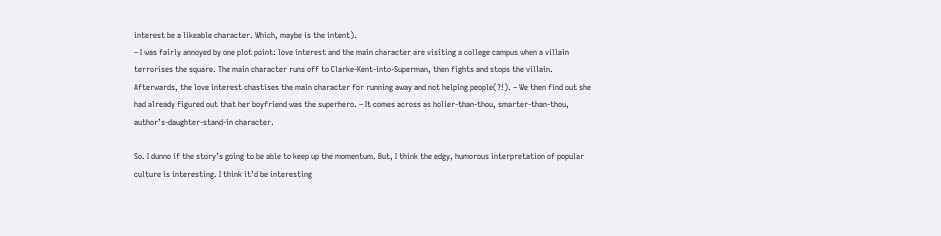interest be a likeable character. Which, maybe is the intent).
– I was fairly annoyed by one plot point: love interest and the main character are visiting a college campus when a villain terrorises the square. The main character runs off to Clarke-Kent-into-Superman, then fights and stops the villain. Afterwards, the love interest chastises the main character for running away and not helping people(?!). – We then find out she had already figured out that her boyfriend was the superhero. – It comes across as holier-than-thou, smarter-than-thou, author’s-daughter-stand-in character.

So. I dunno if the story’s going to be able to keep up the momentum. But, I think the edgy, humorous interpretation of popular culture is interesting. I think it’d be interesting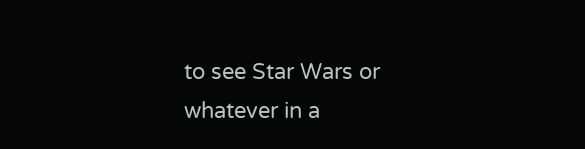to see Star Wars or whatever in a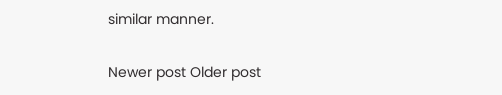similar manner.

Newer post Older post